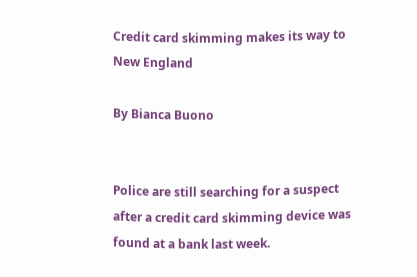Credit card skimming makes its way to New England

By Bianca Buono


Police are still searching for a suspect after a credit card skimming device was found at a bank last week.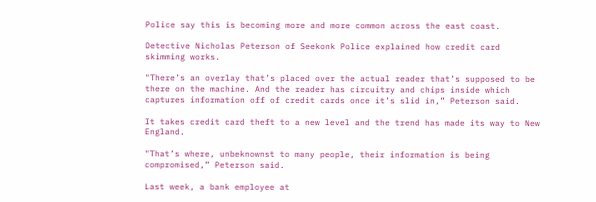Police say this is becoming more and more common across the east coast.

Detective Nicholas Peterson of Seekonk Police explained how credit card skimming works.

"There’s an overlay that’s placed over the actual reader that’s supposed to be there on the machine. And the reader has circuitry and chips inside which captures information off of credit cards once it’s slid in,” Peterson said.

It takes credit card theft to a new level and the trend has made its way to New England.

"That’s where, unbeknownst to many people, their information is being compromised,” Peterson said.

Last week, a bank employee at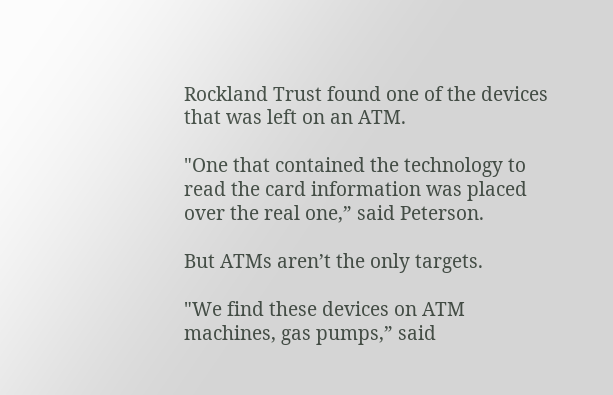Rockland Trust found one of the devices that was left on an ATM.

"One that contained the technology to read the card information was placed over the real one,” said Peterson.

But ATMs aren’t the only targets.

"We find these devices on ATM machines, gas pumps,” said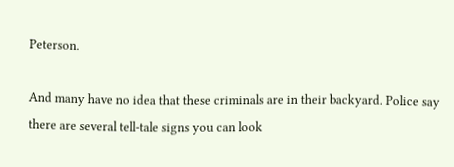Peterson.

And many have no idea that these criminals are in their backyard. Police say there are several tell-tale signs you can look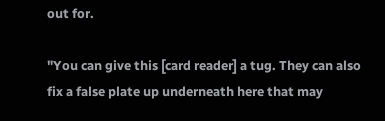out for.

"You can give this [card reader] a tug. They can also fix a false plate up underneath here that may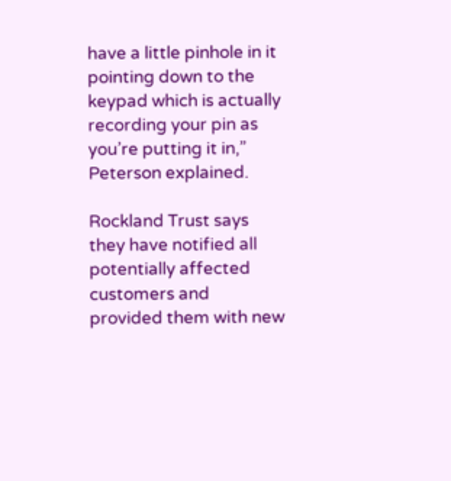have a little pinhole in it pointing down to the keypad which is actually recording your pin as you’re putting it in,” Peterson explained.

Rockland Trust says they have notified all potentially affected customers and provided them with new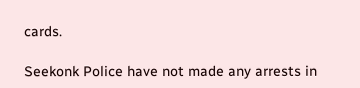cards.

Seekonk Police have not made any arrests in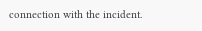connection with the incident.